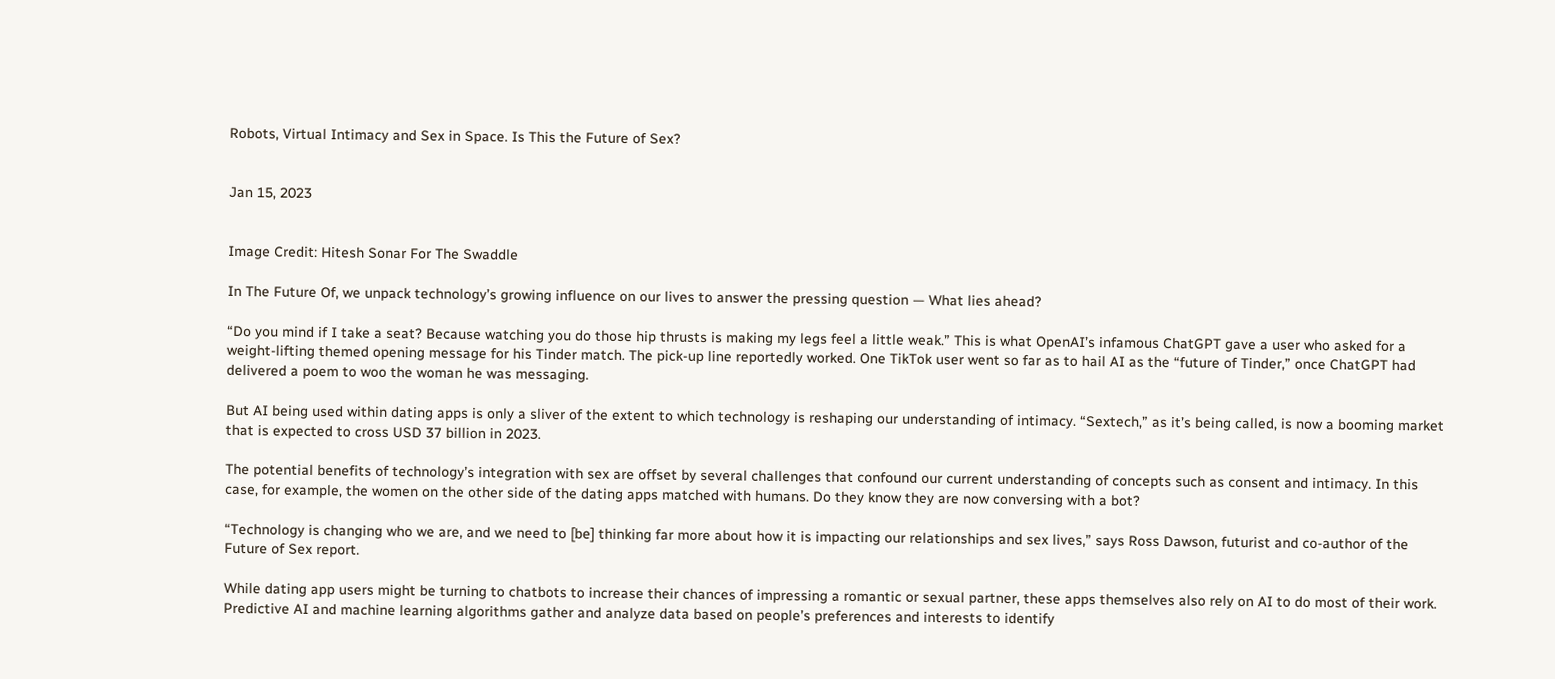Robots, Virtual Intimacy and Sex in Space. Is This the Future of Sex?


Jan 15, 2023


Image Credit: Hitesh Sonar For The Swaddle

In The Future Of, we unpack technology’s growing influence on our lives to answer the pressing question — What lies ahead?

“Do you mind if I take a seat? Because watching you do those hip thrusts is making my legs feel a little weak.” This is what OpenAI’s infamous ChatGPT gave a user who asked for a weight-lifting themed opening message for his Tinder match. The pick-up line reportedly worked. One TikTok user went so far as to hail AI as the “future of Tinder,” once ChatGPT had delivered a poem to woo the woman he was messaging.

But AI being used within dating apps is only a sliver of the extent to which technology is reshaping our understanding of intimacy. “Sextech,” as it’s being called, is now a booming market that is expected to cross USD 37 billion in 2023.

The potential benefits of technology’s integration with sex are offset by several challenges that confound our current understanding of concepts such as consent and intimacy. In this case, for example, the women on the other side of the dating apps matched with humans. Do they know they are now conversing with a bot?

“Technology is changing who we are, and we need to [be] thinking far more about how it is impacting our relationships and sex lives,” says Ross Dawson, futurist and co-author of the Future of Sex report.

While dating app users might be turning to chatbots to increase their chances of impressing a romantic or sexual partner, these apps themselves also rely on AI to do most of their work. Predictive AI and machine learning algorithms gather and analyze data based on people’s preferences and interests to identify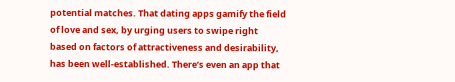potential matches. That dating apps gamify the field of love and sex, by urging users to swipe right based on factors of attractiveness and desirability, has been well-established. There’s even an app that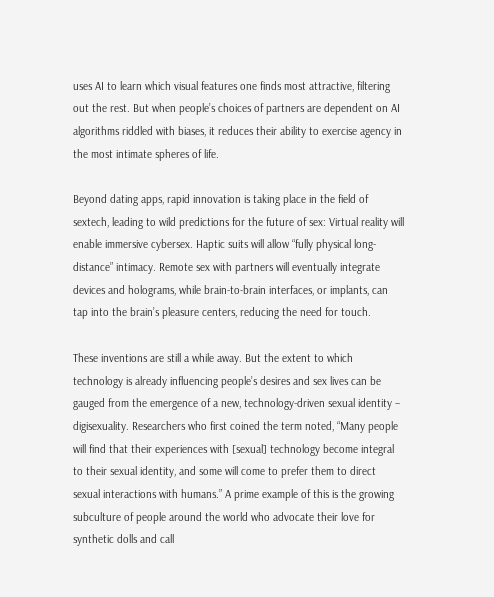uses AI to learn which visual features one finds most attractive, filtering out the rest. But when people’s choices of partners are dependent on AI algorithms riddled with biases, it reduces their ability to exercise agency in the most intimate spheres of life.

Beyond dating apps, rapid innovation is taking place in the field of sextech, leading to wild predictions for the future of sex: Virtual reality will enable immersive cybersex. Haptic suits will allow “fully physical long-distance” intimacy. Remote sex with partners will eventually integrate devices and holograms, while brain-to-brain interfaces, or implants, can tap into the brain’s pleasure centers, reducing the need for touch.

These inventions are still a while away. But the extent to which technology is already influencing people’s desires and sex lives can be gauged from the emergence of a new, technology-driven sexual identity – digisexuality. Researchers who first coined the term noted, “Many people will find that their experiences with [sexual] technology become integral to their sexual identity, and some will come to prefer them to direct sexual interactions with humans.” A prime example of this is the growing subculture of people around the world who advocate their love for synthetic dolls and call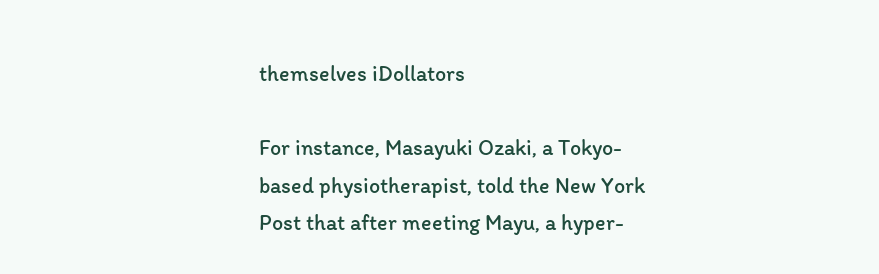themselves iDollators

For instance, Masayuki Ozaki, a Tokyo-based physiotherapist, told the New York Post that after meeting Mayu, a hyper-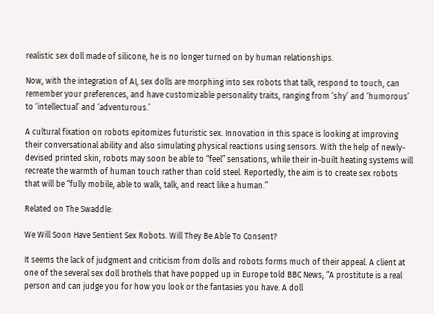realistic sex doll made of silicone, he is no longer turned on by human relationships.

Now, with the integration of AI, sex dolls are morphing into sex robots that talk, respond to touch, can remember your preferences, and have customizable personality traits, ranging from ‘shy’ and ‘humorous’ to ‘intellectual’ and ‘adventurous.’

A cultural fixation on robots epitomizes futuristic sex. Innovation in this space is looking at improving their conversational ability and also simulating physical reactions using sensors. With the help of newly-devised printed skin, robots may soon be able to “feel” sensations, while their in-built heating systems will recreate the warmth of human touch rather than cold steel. Reportedly, the aim is to create sex robots that will be “fully mobile, able to walk, talk, and react like a human.”

Related on The Swaddle:

We Will Soon Have Sentient Sex Robots. Will They Be Able To Consent?

It seems the lack of judgment and criticism from dolls and robots forms much of their appeal. A client at one of the several sex doll brothels that have popped up in Europe told BBC News, “A prostitute is a real person and can judge you for how you look or the fantasies you have. A doll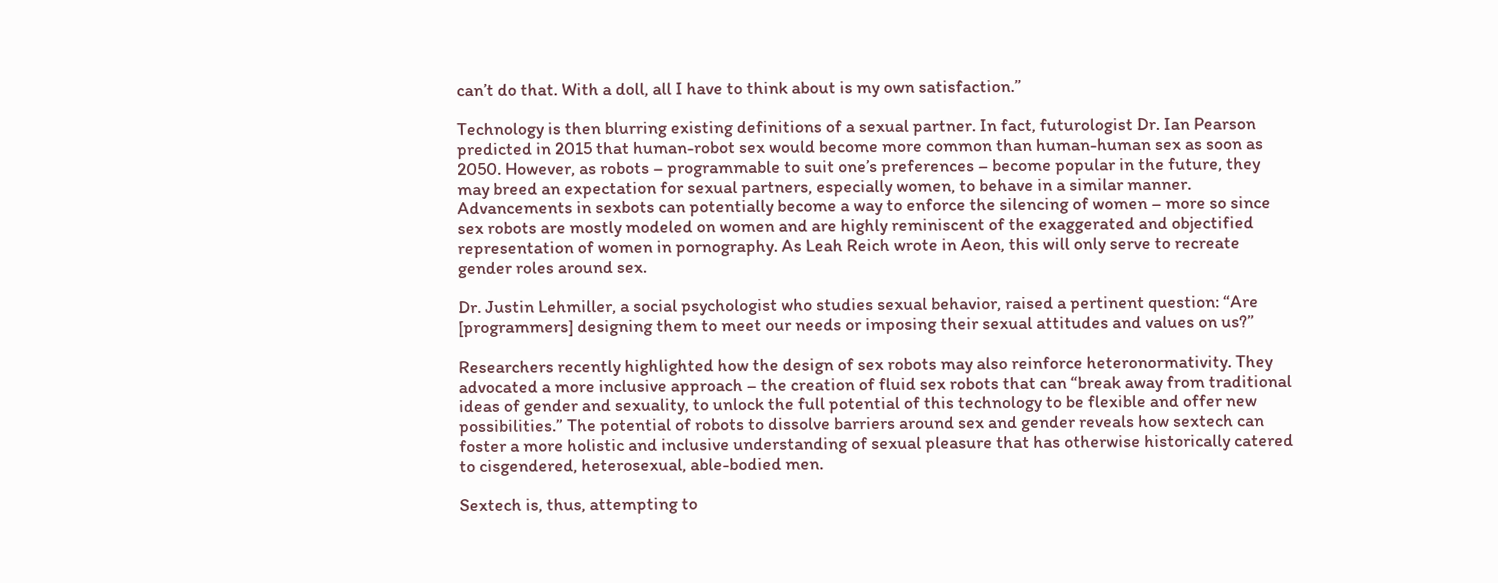can’t do that. With a doll, all I have to think about is my own satisfaction.”

Technology is then blurring existing definitions of a sexual partner. In fact, futurologist Dr. Ian Pearson predicted in 2015 that human-robot sex would become more common than human-human sex as soon as 2050. However, as robots – programmable to suit one’s preferences – become popular in the future, they may breed an expectation for sexual partners, especially women, to behave in a similar manner. Advancements in sexbots can potentially become a way to enforce the silencing of women – more so since sex robots are mostly modeled on women and are highly reminiscent of the exaggerated and objectified representation of women in pornography. As Leah Reich wrote in Aeon, this will only serve to recreate gender roles around sex.

Dr. Justin Lehmiller, a social psychologist who studies sexual behavior, raised a pertinent question: “Are [programmers] designing them to meet our needs or imposing their sexual attitudes and values on us?”

Researchers recently highlighted how the design of sex robots may also reinforce heteronormativity. They advocated a more inclusive approach – the creation of fluid sex robots that can “break away from traditional ideas of gender and sexuality, to unlock the full potential of this technology to be flexible and offer new possibilities.” The potential of robots to dissolve barriers around sex and gender reveals how sextech can foster a more holistic and inclusive understanding of sexual pleasure that has otherwise historically catered to cisgendered, heterosexual, able-bodied men.

Sextech is, thus, attempting to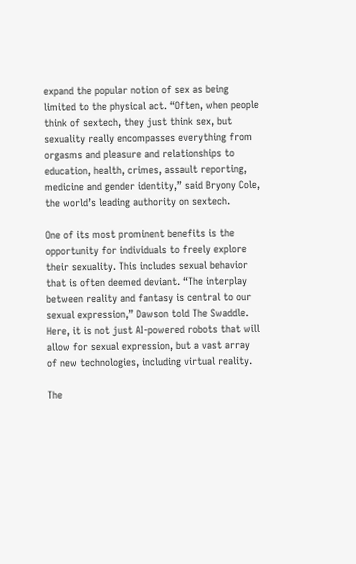expand the popular notion of sex as being limited to the physical act. “Often, when people think of sextech, they just think sex, but sexuality really encompasses everything from orgasms and pleasure and relationships to education, health, crimes, assault reporting, medicine and gender identity,” said Bryony Cole, the world’s leading authority on sextech.

One of its most prominent benefits is the opportunity for individuals to freely explore their sexuality. This includes sexual behavior that is often deemed deviant. “The interplay between reality and fantasy is central to our sexual expression,” Dawson told The Swaddle. Here, it is not just AI-powered robots that will allow for sexual expression, but a vast array of new technologies, including virtual reality.

The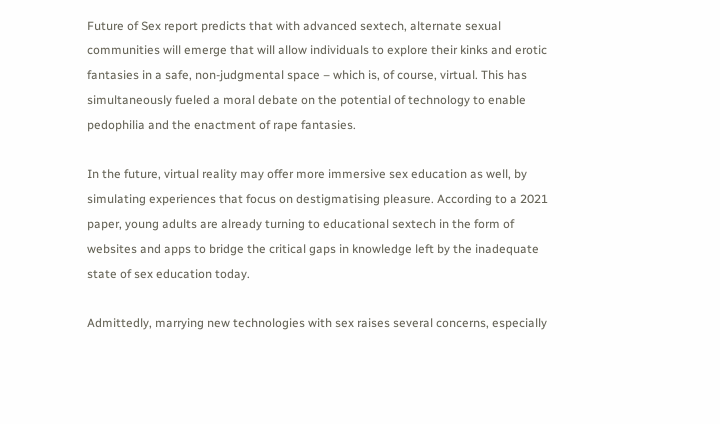Future of Sex report predicts that with advanced sextech, alternate sexual communities will emerge that will allow individuals to explore their kinks and erotic fantasies in a safe, non-judgmental space – which is, of course, virtual. This has simultaneously fueled a moral debate on the potential of technology to enable pedophilia and the enactment of rape fantasies.

In the future, virtual reality may offer more immersive sex education as well, by simulating experiences that focus on destigmatising pleasure. According to a 2021 paper, young adults are already turning to educational sextech in the form of websites and apps to bridge the critical gaps in knowledge left by the inadequate state of sex education today.

Admittedly, marrying new technologies with sex raises several concerns, especially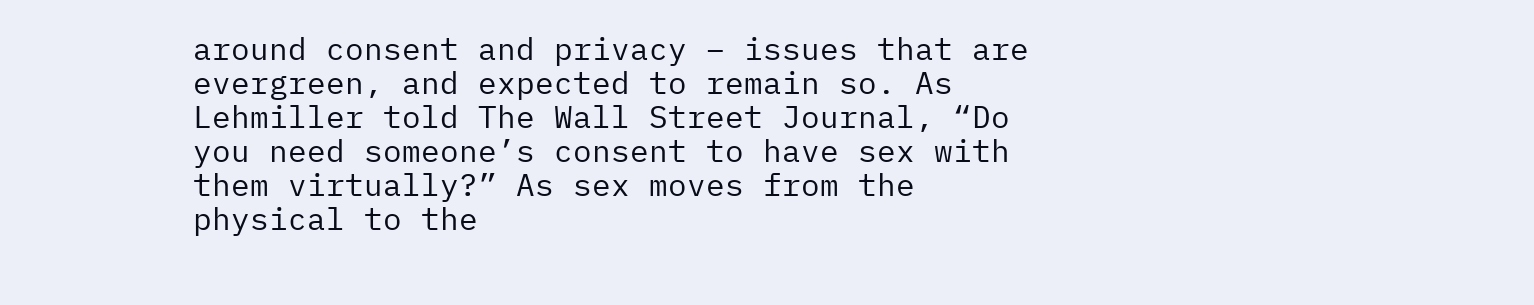around consent and privacy – issues that are evergreen, and expected to remain so. As Lehmiller told The Wall Street Journal, “Do you need someone’s consent to have sex with them virtually?” As sex moves from the physical to the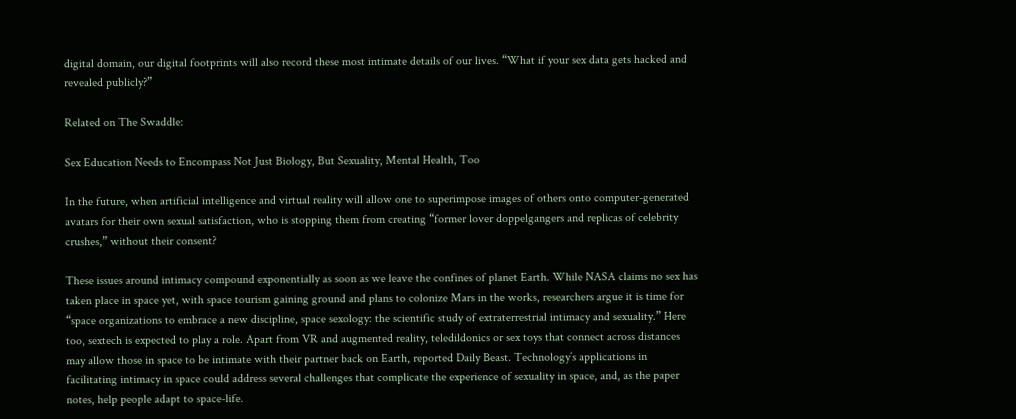digital domain, our digital footprints will also record these most intimate details of our lives. “What if your sex data gets hacked and revealed publicly?”

Related on The Swaddle:

Sex Education Needs to Encompass Not Just Biology, But Sexuality, Mental Health, Too

In the future, when artificial intelligence and virtual reality will allow one to superimpose images of others onto computer-generated avatars for their own sexual satisfaction, who is stopping them from creating “former lover doppelgangers and replicas of celebrity crushes,” without their consent?

These issues around intimacy compound exponentially as soon as we leave the confines of planet Earth. While NASA claims no sex has taken place in space yet, with space tourism gaining ground and plans to colonize Mars in the works, researchers argue it is time for “space organizations to embrace a new discipline, space sexology: the scientific study of extraterrestrial intimacy and sexuality.” Here too, sextech is expected to play a role. Apart from VR and augmented reality, teledildonics or sex toys that connect across distances may allow those in space to be intimate with their partner back on Earth, reported Daily Beast. Technology’s applications in facilitating intimacy in space could address several challenges that complicate the experience of sexuality in space, and, as the paper notes, help people adapt to space-life.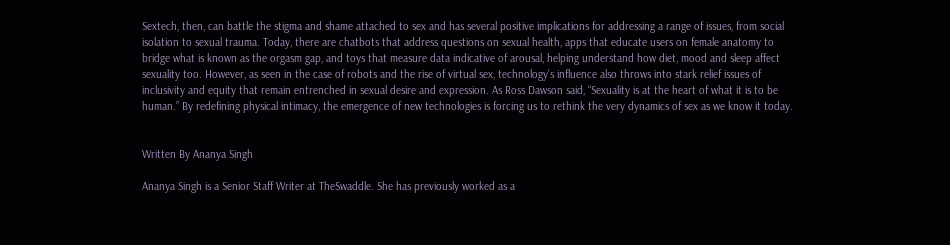Sextech, then, can battle the stigma and shame attached to sex and has several positive implications for addressing a range of issues, from social isolation to sexual trauma. Today, there are chatbots that address questions on sexual health, apps that educate users on female anatomy to bridge what is known as the orgasm gap, and toys that measure data indicative of arousal, helping understand how diet, mood and sleep affect sexuality too. However, as seen in the case of robots and the rise of virtual sex, technology’s influence also throws into stark relief issues of inclusivity and equity that remain entrenched in sexual desire and expression. As Ross Dawson said, “Sexuality is at the heart of what it is to be human.” By redefining physical intimacy, the emergence of new technologies is forcing us to rethink the very dynamics of sex as we know it today.


Written By Ananya Singh

Ananya Singh is a Senior Staff Writer at TheSwaddle. She has previously worked as a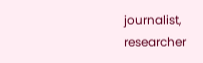journalist, researcher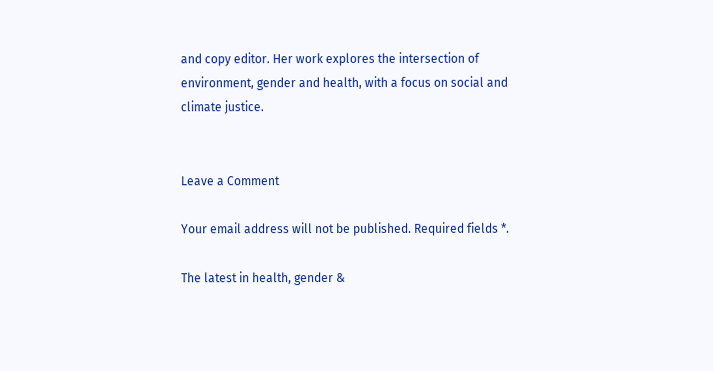and copy editor. Her work explores the intersection of environment, gender and health, with a focus on social and climate justice.


Leave a Comment

Your email address will not be published. Required fields *.

The latest in health, gender &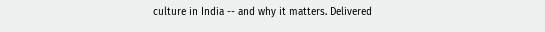culture in India -- and why it matters. Delivered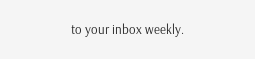to your inbox weekly.